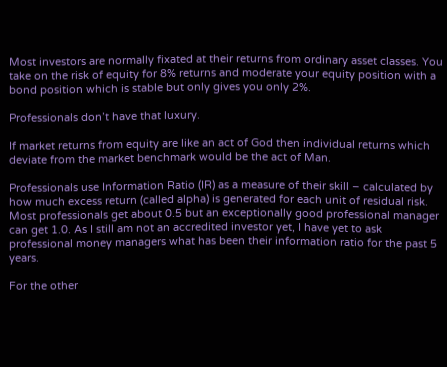Most investors are normally fixated at their returns from ordinary asset classes. You take on the risk of equity for 8% returns and moderate your equity position with a bond position which is stable but only gives you only 2%.

Professionals don’t have that luxury.

If market returns from equity are like an act of God then individual returns which deviate from the market benchmark would be the act of Man.

Professionals use Information Ratio (IR) as a measure of their skill – calculated by how much excess return (called alpha) is generated for each unit of residual risk. Most professionals get about 0.5 but an exceptionally good professional manager can get 1.0. As I still am not an accredited investor yet, I have yet to ask professional money managers what has been their information ratio for the past 5 years.

For the other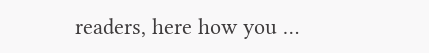readers, here how you …